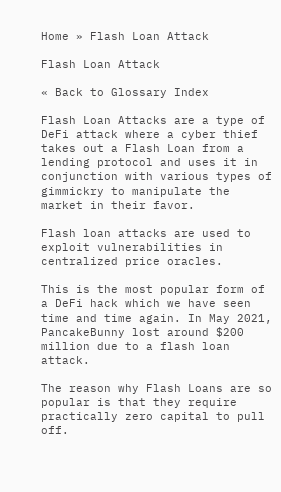Home » Flash Loan Attack

Flash Loan Attack

« Back to Glossary Index

Flash Loan Attacks are a type of DeFi attack where a cyber thief takes out a Flash Loan from a lending protocol and uses it in conjunction with various types of gimmickry to manipulate the market in their favor.

Flash loan attacks are used to exploit vulnerabilities in centralized price oracles.

This is the most popular form of a DeFi hack which we have seen time and time again. In May 2021, PancakeBunny lost around $200 million due to a flash loan attack.

The reason why Flash Loans are so popular is that they require practically zero capital to pull off.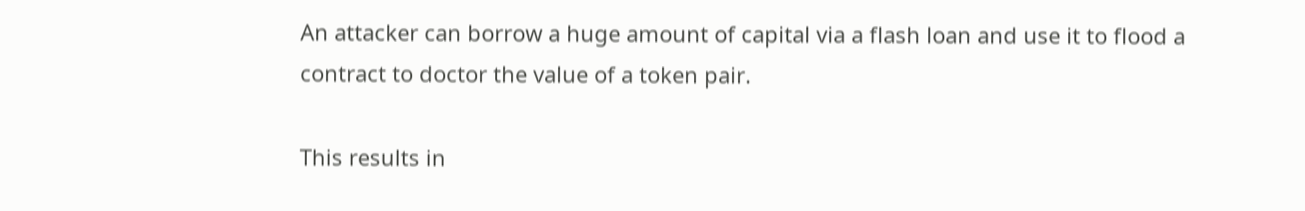An attacker can borrow a huge amount of capital via a flash loan and use it to flood a contract to doctor the value of a token pair.

This results in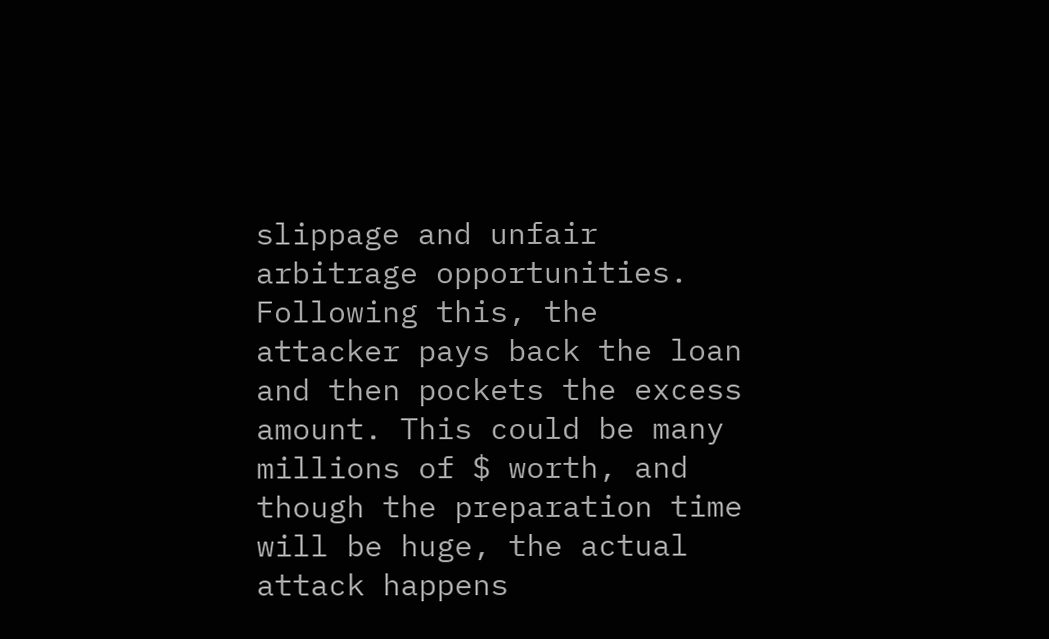slippage and unfair arbitrage opportunities. Following this, the attacker pays back the loan and then pockets the excess amount. This could be many millions of $ worth, and though the preparation time will be huge, the actual attack happens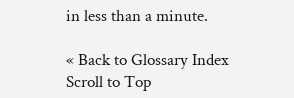in less than a minute.

« Back to Glossary Index
Scroll to Top